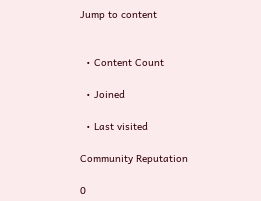Jump to content


  • Content Count

  • Joined

  • Last visited

Community Reputation

0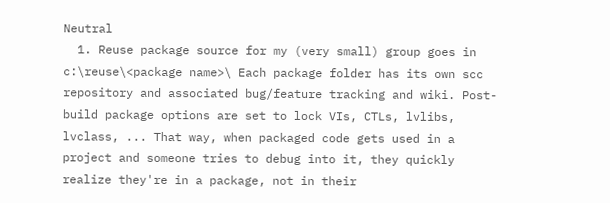Neutral
  1. Reuse package source for my (very small) group goes in c:\reuse\<package name>\ Each package folder has its own scc repository and associated bug/feature tracking and wiki. Post-build package options are set to lock VIs, CTLs, lvlibs, lvclass, ... That way, when packaged code gets used in a project and someone tries to debug into it, they quickly realize they're in a package, not in their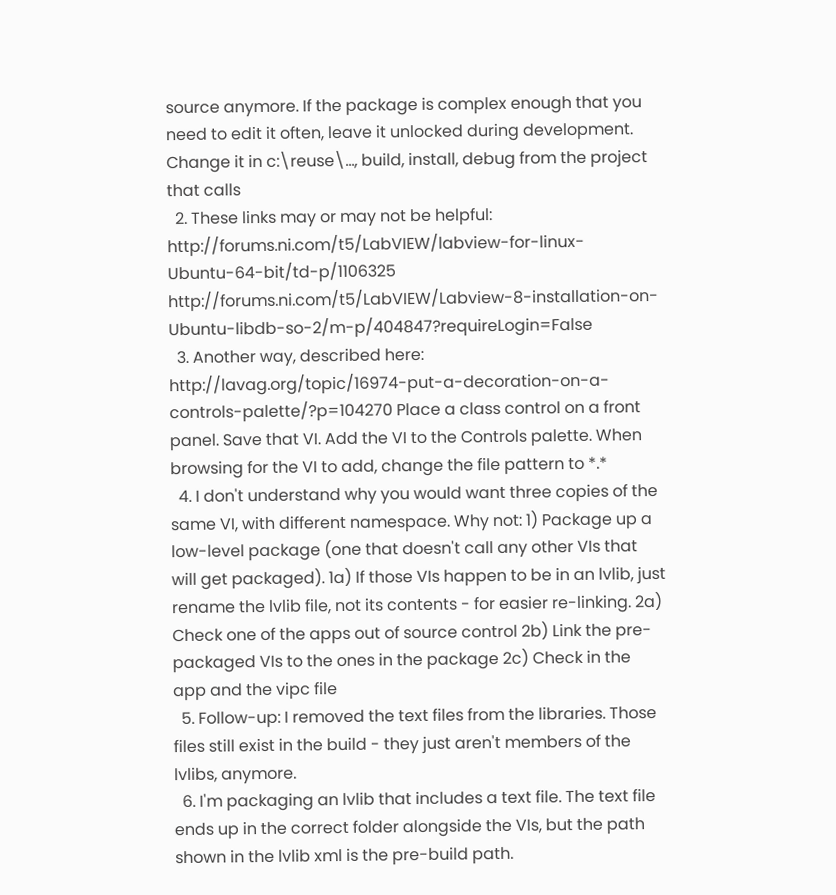source anymore. If the package is complex enough that you need to edit it often, leave it unlocked during development. Change it in c:\reuse\..., build, install, debug from the project that calls
  2. These links may or may not be helpful: http://forums.ni.com/t5/LabVIEW/labview-for-linux-Ubuntu-64-bit/td-p/1106325 http://forums.ni.com/t5/LabVIEW/Labview-8-installation-on-Ubuntu-libdb-so-2/m-p/404847?requireLogin=False
  3. Another way, described here: http://lavag.org/topic/16974-put-a-decoration-on-a-controls-palette/?p=104270 Place a class control on a front panel. Save that VI. Add the VI to the Controls palette. When browsing for the VI to add, change the file pattern to *.*
  4. I don't understand why you would want three copies of the same VI, with different namespace. Why not: 1) Package up a low-level package (one that doesn't call any other VIs that will get packaged). 1a) If those VIs happen to be in an lvlib, just rename the lvlib file, not its contents - for easier re-linking. 2a) Check one of the apps out of source control 2b) Link the pre-packaged VIs to the ones in the package 2c) Check in the app and the vipc file
  5. Follow-up: I removed the text files from the libraries. Those files still exist in the build - they just aren't members of the lvlibs, anymore.
  6. I'm packaging an lvlib that includes a text file. The text file ends up in the correct folder alongside the VIs, but the path shown in the lvlib xml is the pre-build path.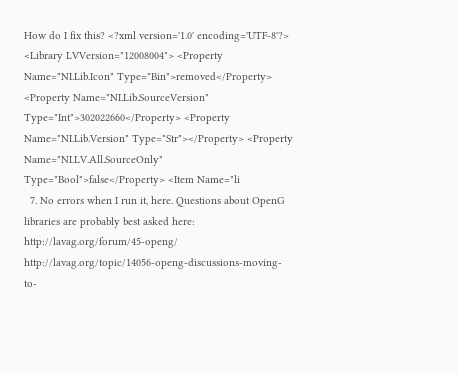How do I fix this? <?xml version='1.0' encoding='UTF-8'?> <Library LVVersion="12008004"> <Property Name="NI.Lib.Icon" Type="Bin">removed</Property> <Property Name="NI.Lib.SourceVersion" Type="Int">302022660</Property> <Property Name="NI.Lib.Version" Type="Str"></Property> <Property Name="NI.LV.All.SourceOnly" Type="Bool">false</Property> <Item Name="li
  7. No errors when I run it, here. Questions about OpenG libraries are probably best asked here: http://lavag.org/forum/45-openg/ http://lavag.org/topic/14056-openg-discussions-moving-to-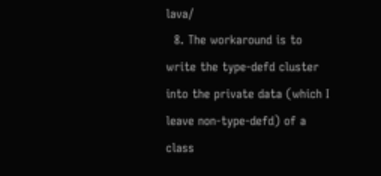lava/
  8. The workaround is to write the type-defd cluster into the private data (which I leave non-type-defd) of a class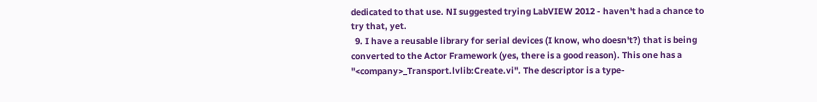dedicated to that use. NI suggested trying LabVIEW 2012 - haven't had a chance to try that, yet.
  9. I have a reusable library for serial devices (I know, who doesn't?) that is being converted to the Actor Framework (yes, there is a good reason). This one has a "<company>_Transport.lvlib:Create.vi". The descriptor is a type-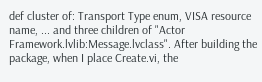def cluster of: Transport Type enum, VISA resource name, ... and three children of "Actor Framework.lvlib:Message.lvclass". After building the package, when I place Create.vi, the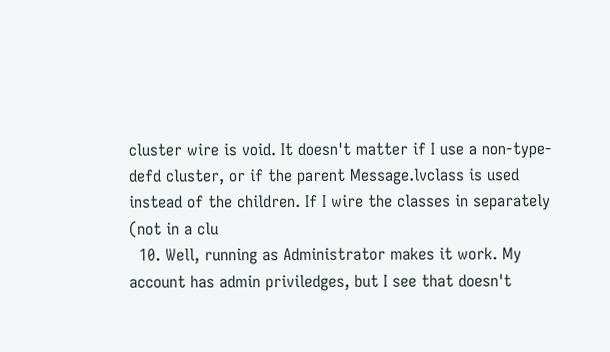cluster wire is void. It doesn't matter if I use a non-type-defd cluster, or if the parent Message.lvclass is used instead of the children. If I wire the classes in separately (not in a clu
  10. Well, running as Administrator makes it work. My account has admin priviledges, but I see that doesn't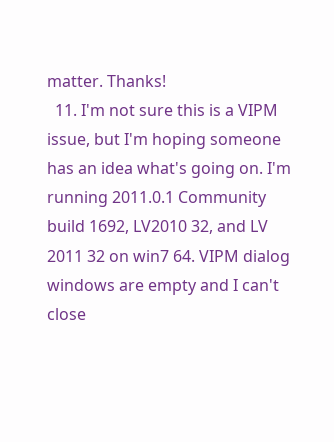matter. Thanks!
  11. I'm not sure this is a VIPM issue, but I'm hoping someone has an idea what's going on. I'm running 2011.0.1 Community build 1692, LV2010 32, and LV 2011 32 on win7 64. VIPM dialog windows are empty and I can't close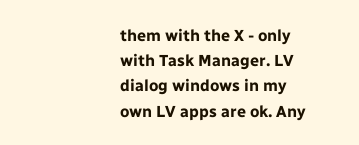them with the X - only with Task Manager. LV dialog windows in my own LV apps are ok. Any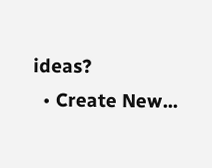ideas?
  • Create New...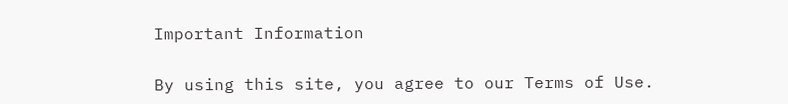Important Information

By using this site, you agree to our Terms of Use.